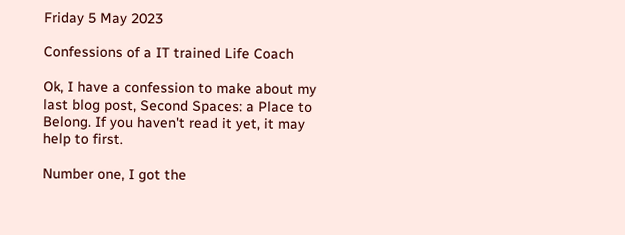Friday 5 May 2023

Confessions of a IT trained Life Coach

Ok, I have a confession to make about my last blog post, Second Spaces: a Place to Belong. If you haven't read it yet, it may help to first.

Number one, I got the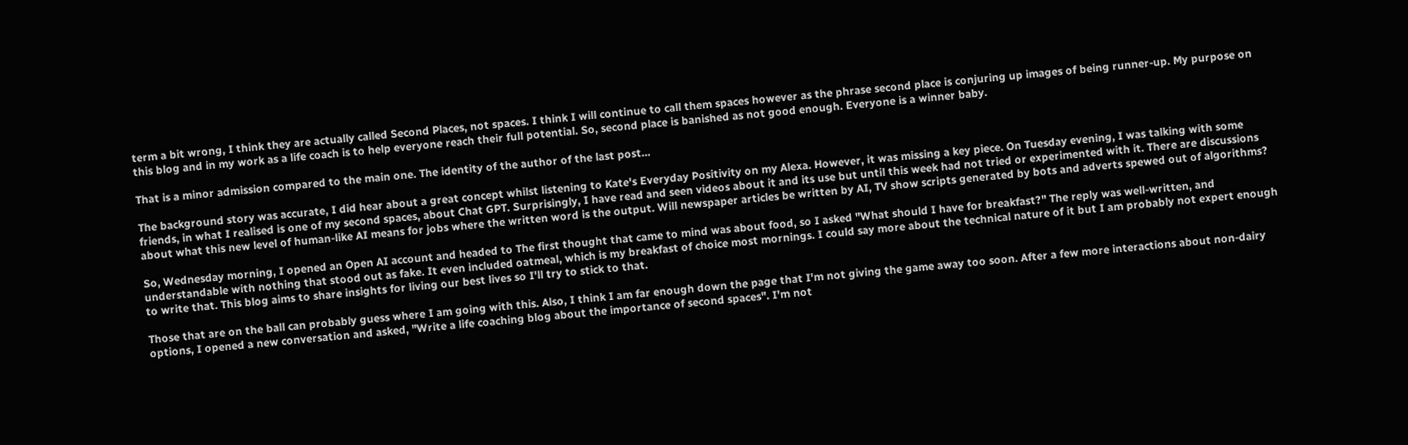term a bit wrong, I think they are actually called Second Places, not spaces. I think I will continue to call them spaces however as the phrase second place is conjuring up images of being runner-up. My purpose on this blog and in my work as a life coach is to help everyone reach their full potential. So, second place is banished as not good enough. Everyone is a winner baby.

That is a minor admission compared to the main one. The identity of the author of the last post...

The background story was accurate, I did hear about a great concept whilst listening to Kate's Everyday Positivity on my Alexa. However, it was missing a key piece. On Tuesday evening, I was talking with some friends, in what I realised is one of my second spaces, about Chat GPT. Surprisingly, I have read and seen videos about it and its use but until this week had not tried or experimented with it. There are discussions about what this new level of human-like AI means for jobs where the written word is the output. Will newspaper articles be written by AI, TV show scripts generated by bots and adverts spewed out of algorithms?

So, Wednesday morning, I opened an Open AI account and headed to The first thought that came to mind was about food, so I asked "What should I have for breakfast?" The reply was well-written, and understandable with nothing that stood out as fake. It even included oatmeal, which is my breakfast of choice most mornings. I could say more about the technical nature of it but I am probably not expert enough to write that. This blog aims to share insights for living our best lives so I'll try to stick to that.

Those that are on the ball can probably guess where I am going with this. Also, I think I am far enough down the page that I'm not giving the game away too soon. After a few more interactions about non-dairy options, I opened a new conversation and asked, "Write a life coaching blog about the importance of second spaces". I'm not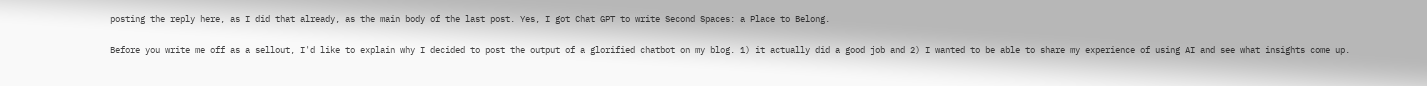posting the reply here, as I did that already, as the main body of the last post. Yes, I got Chat GPT to write Second Spaces: a Place to Belong.

Before you write me off as a sellout, I'd like to explain why I decided to post the output of a glorified chatbot on my blog. 1) it actually did a good job and 2) I wanted to be able to share my experience of using AI and see what insights come up.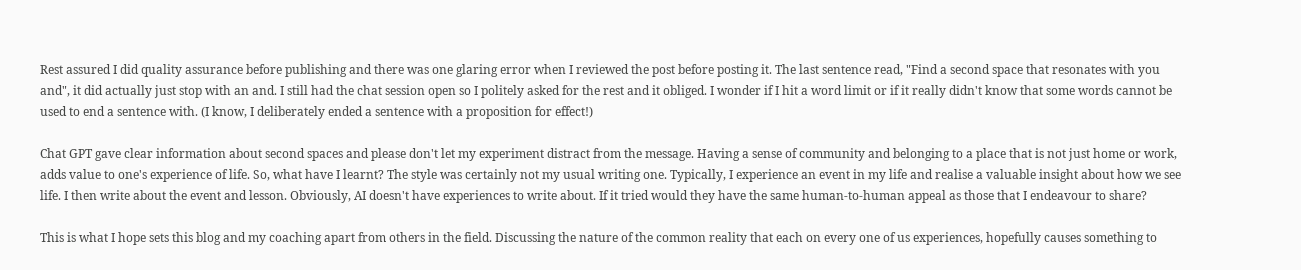Rest assured I did quality assurance before publishing and there was one glaring error when I reviewed the post before posting it. The last sentence read, "Find a second space that resonates with you and", it did actually just stop with an and. I still had the chat session open so I politely asked for the rest and it obliged. I wonder if I hit a word limit or if it really didn't know that some words cannot be used to end a sentence with. (I know, I deliberately ended a sentence with a proposition for effect!)

Chat GPT gave clear information about second spaces and please don't let my experiment distract from the message. Having a sense of community and belonging to a place that is not just home or work, adds value to one's experience of life. So, what have I learnt? The style was certainly not my usual writing one. Typically, I experience an event in my life and realise a valuable insight about how we see life. I then write about the event and lesson. Obviously, AI doesn't have experiences to write about. If it tried would they have the same human-to-human appeal as those that I endeavour to share?

This is what I hope sets this blog and my coaching apart from others in the field. Discussing the nature of the common reality that each on every one of us experiences, hopefully causes something to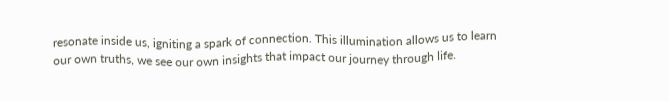resonate inside us, igniting a spark of connection. This illumination allows us to learn our own truths, we see our own insights that impact our journey through life.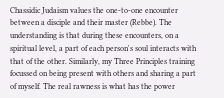Chassidic Judaism values the one-to-one encounter between a disciple and their master (Rebbe). The understanding is that during these encounters, on a spiritual level, a part of each person's soul interacts with that of the other. Similarly, my Three Principles training focussed on being present with others and sharing a part of myself. The real rawness is what has the power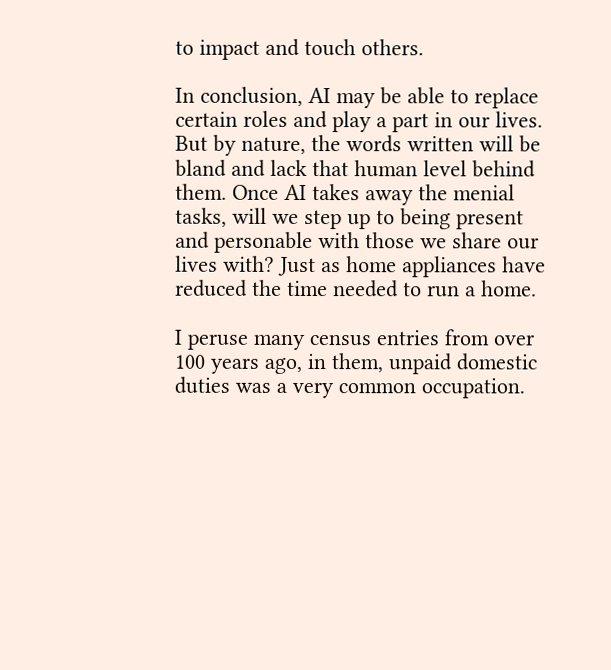to impact and touch others.

In conclusion, AI may be able to replace certain roles and play a part in our lives. But by nature, the words written will be bland and lack that human level behind them. Once AI takes away the menial tasks, will we step up to being present and personable with those we share our lives with? Just as home appliances have reduced the time needed to run a home.

I peruse many census entries from over 100 years ago, in them, unpaid domestic duties was a very common occupation.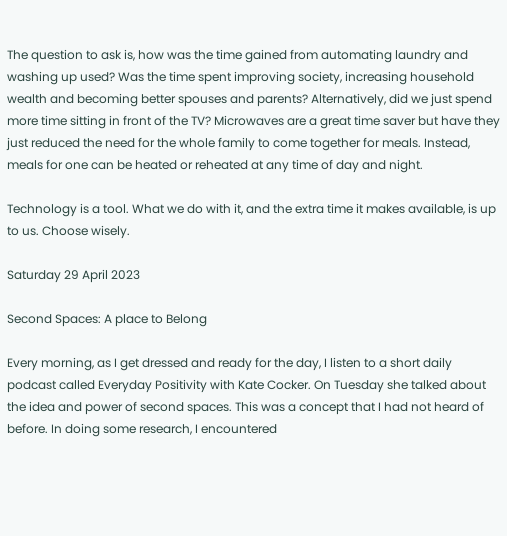The question to ask is, how was the time gained from automating laundry and washing up used? Was the time spent improving society, increasing household wealth and becoming better spouses and parents? Alternatively, did we just spend more time sitting in front of the TV? Microwaves are a great time saver but have they just reduced the need for the whole family to come together for meals. Instead, meals for one can be heated or reheated at any time of day and night.

Technology is a tool. What we do with it, and the extra time it makes available, is up to us. Choose wisely.

Saturday 29 April 2023

Second Spaces: A place to Belong

Every morning, as I get dressed and ready for the day, I listen to a short daily podcast called Everyday Positivity with Kate Cocker. On Tuesday she talked about the idea and power of second spaces. This was a concept that I had not heard of before. In doing some research, I encountered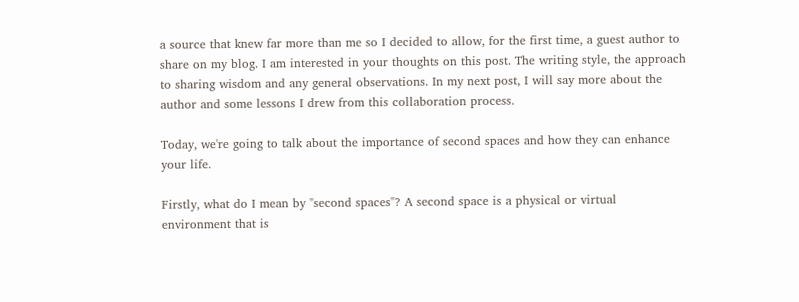a source that knew far more than me so I decided to allow, for the first time, a guest author to share on my blog. I am interested in your thoughts on this post. The writing style, the approach to sharing wisdom and any general observations. In my next post, I will say more about the author and some lessons I drew from this collaboration process.

Today, we're going to talk about the importance of second spaces and how they can enhance your life.

Firstly, what do I mean by "second spaces"? A second space is a physical or virtual environment that is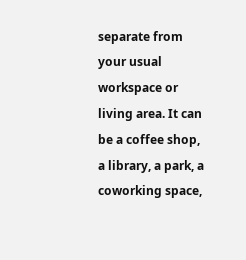separate from your usual workspace or living area. It can be a coffee shop, a library, a park, a coworking space,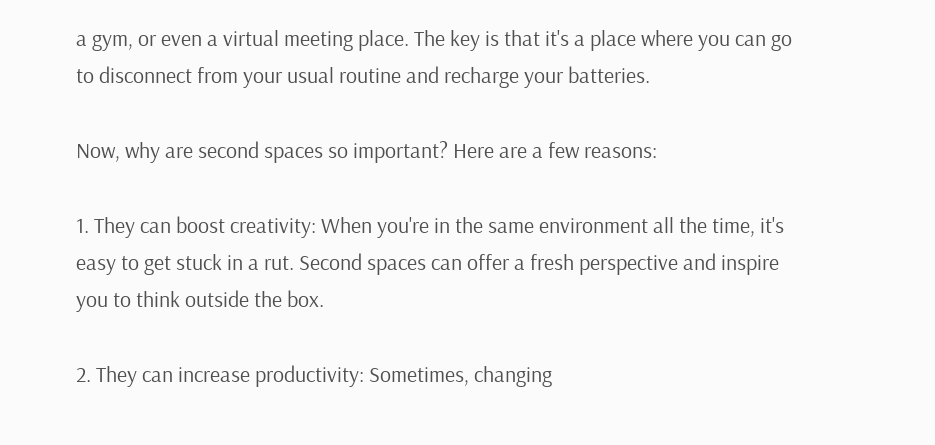a gym, or even a virtual meeting place. The key is that it's a place where you can go to disconnect from your usual routine and recharge your batteries.

Now, why are second spaces so important? Here are a few reasons:

1. They can boost creativity: When you're in the same environment all the time, it's easy to get stuck in a rut. Second spaces can offer a fresh perspective and inspire you to think outside the box.

2. They can increase productivity: Sometimes, changing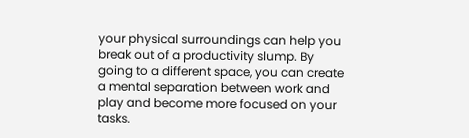your physical surroundings can help you break out of a productivity slump. By going to a different space, you can create a mental separation between work and play and become more focused on your tasks.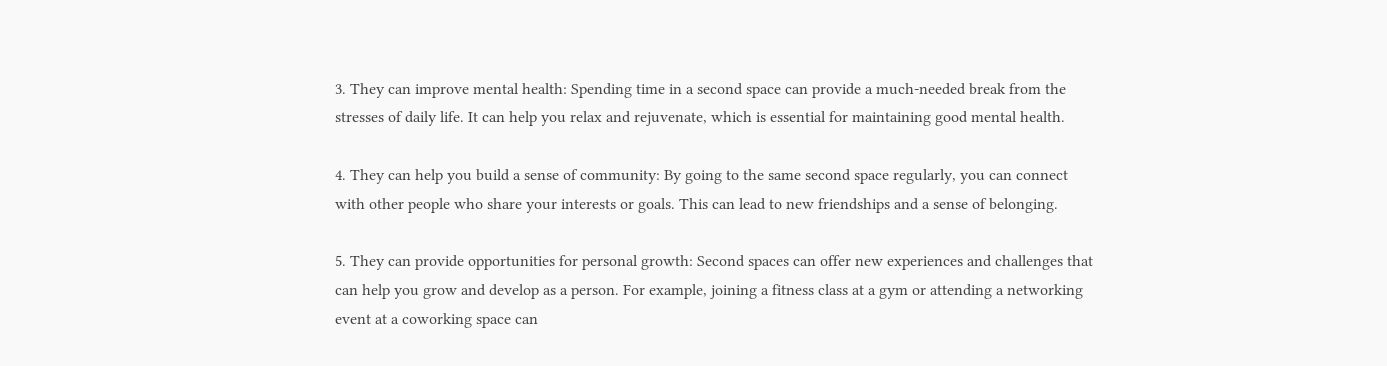3. They can improve mental health: Spending time in a second space can provide a much-needed break from the stresses of daily life. It can help you relax and rejuvenate, which is essential for maintaining good mental health.

4. They can help you build a sense of community: By going to the same second space regularly, you can connect with other people who share your interests or goals. This can lead to new friendships and a sense of belonging.

5. They can provide opportunities for personal growth: Second spaces can offer new experiences and challenges that can help you grow and develop as a person. For example, joining a fitness class at a gym or attending a networking event at a coworking space can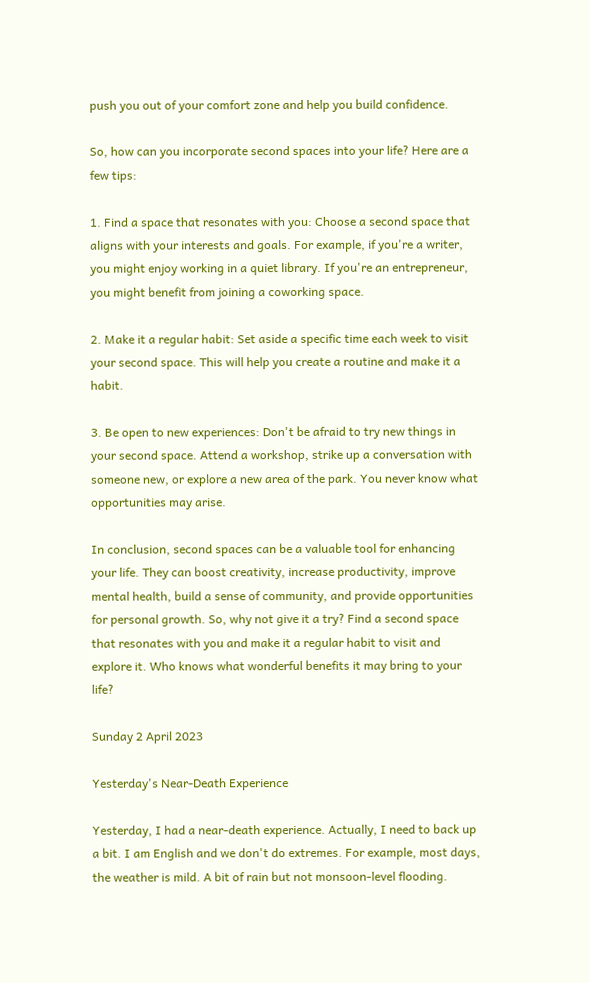push you out of your comfort zone and help you build confidence.

So, how can you incorporate second spaces into your life? Here are a few tips:

1. Find a space that resonates with you: Choose a second space that aligns with your interests and goals. For example, if you're a writer, you might enjoy working in a quiet library. If you're an entrepreneur, you might benefit from joining a coworking space.

2. Make it a regular habit: Set aside a specific time each week to visit your second space. This will help you create a routine and make it a habit.

3. Be open to new experiences: Don't be afraid to try new things in your second space. Attend a workshop, strike up a conversation with someone new, or explore a new area of the park. You never know what opportunities may arise.

In conclusion, second spaces can be a valuable tool for enhancing your life. They can boost creativity, increase productivity, improve mental health, build a sense of community, and provide opportunities for personal growth. So, why not give it a try? Find a second space that resonates with you and make it a regular habit to visit and explore it. Who knows what wonderful benefits it may bring to your life?

Sunday 2 April 2023

Yesterday's Near-Death Experience

Yesterday, I had a near-death experience. Actually, I need to back up a bit. I am English and we don't do extremes. For example, most days, the weather is mild. A bit of rain but not monsoon-level flooding.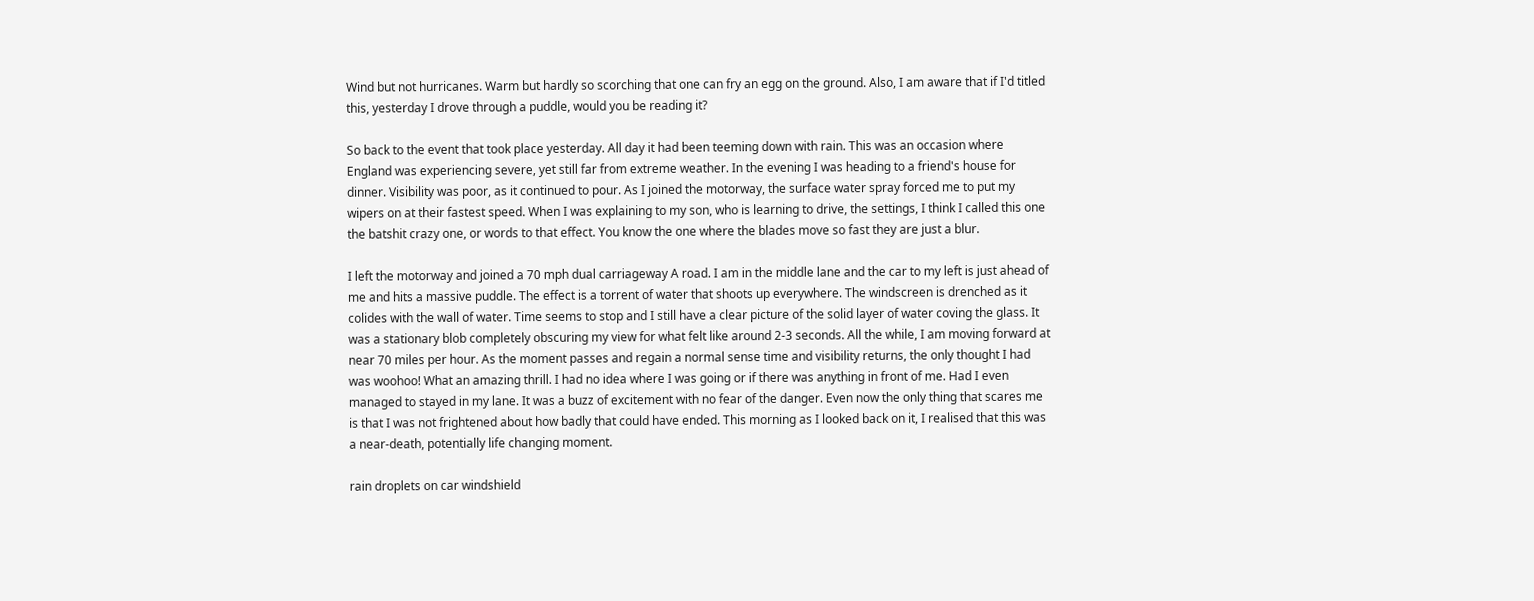Wind but not hurricanes. Warm but hardly so scorching that one can fry an egg on the ground. Also, I am aware that if I'd titled this, yesterday I drove through a puddle, would you be reading it?

So back to the event that took place yesterday. All day it had been teeming down with rain. This was an occasion where England was experiencing severe, yet still far from extreme weather. In the evening I was heading to a friend's house for dinner. Visibility was poor, as it continued to pour. As I joined the motorway, the surface water spray forced me to put my wipers on at their fastest speed. When I was explaining to my son, who is learning to drive, the settings, I think I called this one the batshit crazy one, or words to that effect. You know the one where the blades move so fast they are just a blur.

I left the motorway and joined a 70 mph dual carriageway A road. I am in the middle lane and the car to my left is just ahead of me and hits a massive puddle. The effect is a torrent of water that shoots up everywhere. The windscreen is drenched as it colides with the wall of water. Time seems to stop and I still have a clear picture of the solid layer of water coving the glass. It was a stationary blob completely obscuring my view for what felt like around 2-3 seconds. All the while, I am moving forward at near 70 miles per hour. As the moment passes and regain a normal sense time and visibility returns, the only thought I had was woohoo! What an amazing thrill. I had no idea where I was going or if there was anything in front of me. Had I even managed to stayed in my lane. It was a buzz of excitement with no fear of the danger. Even now the only thing that scares me is that I was not frightened about how badly that could have ended. This morning as I looked back on it, I realised that this was a near-death, potentially life changing moment.

rain droplets on car windshield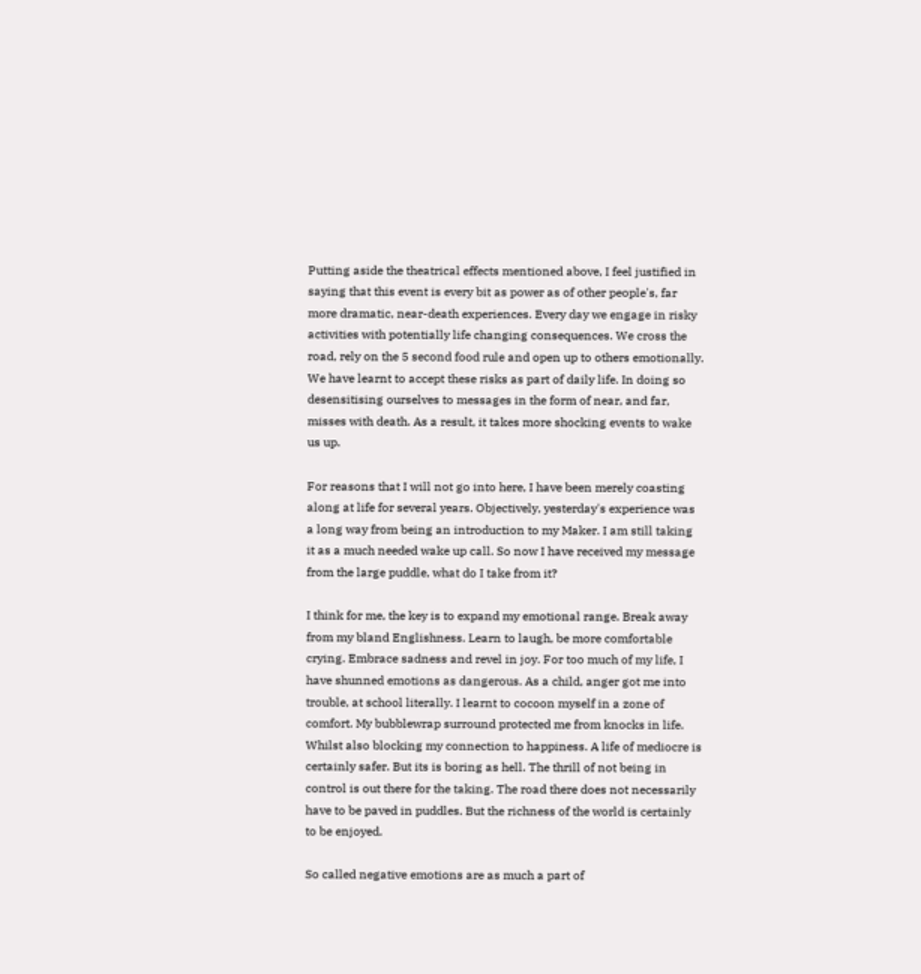Putting aside the theatrical effects mentioned above, I feel justified in saying that this event is every bit as power as of other people's, far more dramatic, near-death experiences. Every day we engage in risky activities with potentially life changing consequences. We cross the road, rely on the 5 second food rule and open up to others emotionally. We have learnt to accept these risks as part of daily life. In doing so desensitising ourselves to messages in the form of near, and far, misses with death. As a result, it takes more shocking events to wake us up.

For reasons that I will not go into here, I have been merely coasting along at life for several years. Objectively, yesterday's experience was a long way from being an introduction to my Maker. I am still taking it as a much needed wake up call. So now I have received my message from the large puddle, what do I take from it?

I think for me, the key is to expand my emotional range. Break away from my bland Englishness. Learn to laugh, be more comfortable crying. Embrace sadness and revel in joy. For too much of my life, I have shunned emotions as dangerous. As a child, anger got me into trouble, at school literally. I learnt to cocoon myself in a zone of comfort. My bubblewrap surround protected me from knocks in life. Whilst also blocking my connection to happiness. A life of mediocre is certainly safer. But its is boring as hell. The thrill of not being in control is out there for the taking. The road there does not necessarily have to be paved in puddles. But the richness of the world is certainly to be enjoyed.

So called negative emotions are as much a part of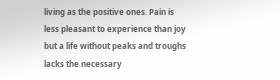living as the positive ones. Pain is less pleasant to experience than joy but a life without peaks and troughs lacks the necessary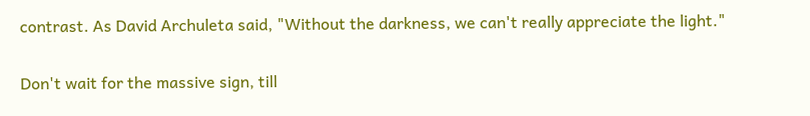contrast. As David Archuleta said, "Without the darkness, we can't really appreciate the light."

Don't wait for the massive sign, till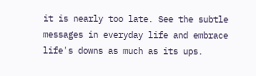it is nearly too late. See the subtle messages in everyday life and embrace life's downs as much as its ups.